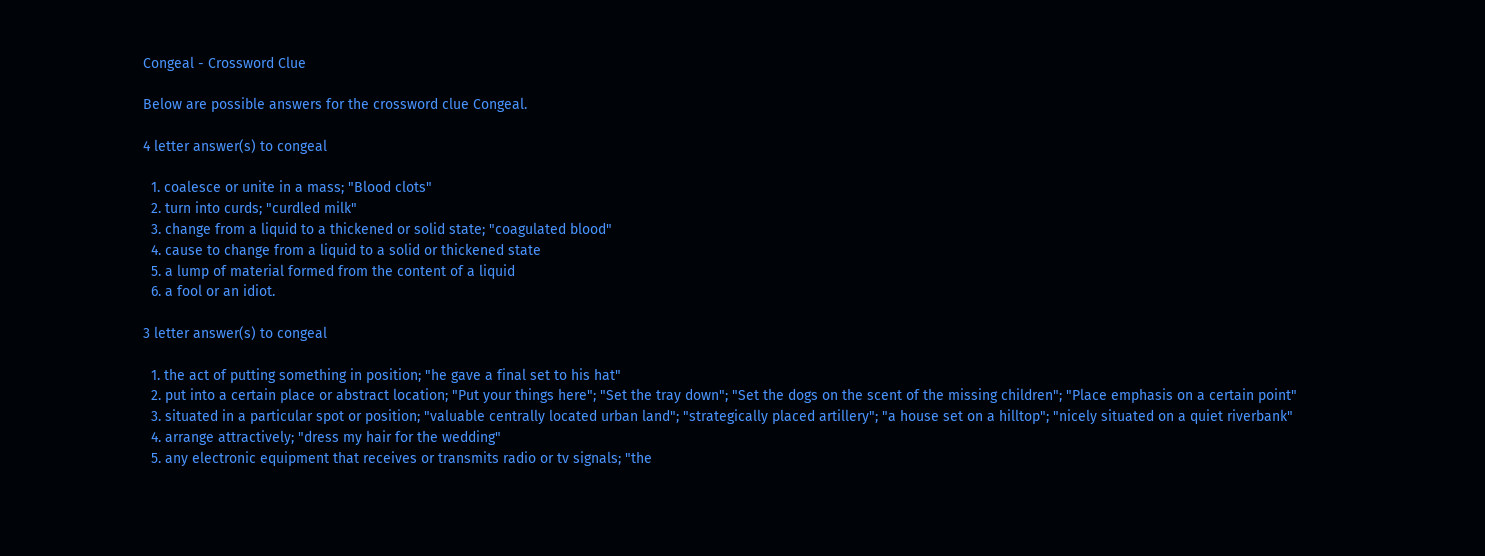Congeal - Crossword Clue

Below are possible answers for the crossword clue Congeal.

4 letter answer(s) to congeal

  1. coalesce or unite in a mass; "Blood clots"
  2. turn into curds; "curdled milk"
  3. change from a liquid to a thickened or solid state; "coagulated blood"
  4. cause to change from a liquid to a solid or thickened state
  5. a lump of material formed from the content of a liquid
  6. a fool or an idiot.

3 letter answer(s) to congeal

  1. the act of putting something in position; "he gave a final set to his hat"
  2. put into a certain place or abstract location; "Put your things here"; "Set the tray down"; "Set the dogs on the scent of the missing children"; "Place emphasis on a certain point"
  3. situated in a particular spot or position; "valuable centrally located urban land"; "strategically placed artillery"; "a house set on a hilltop"; "nicely situated on a quiet riverbank"
  4. arrange attractively; "dress my hair for the wedding"
  5. any electronic equipment that receives or transmits radio or tv signals; "the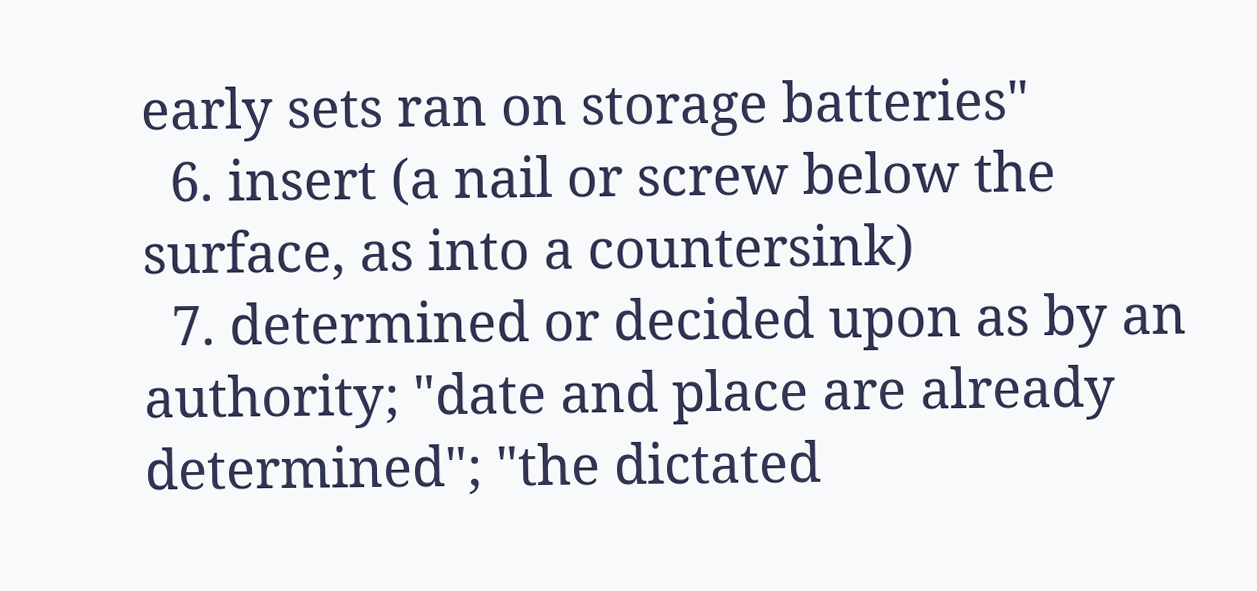early sets ran on storage batteries"
  6. insert (a nail or screw below the surface, as into a countersink)
  7. determined or decided upon as by an authority; "date and place are already determined"; "the dictated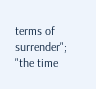terms of surrender"; "the time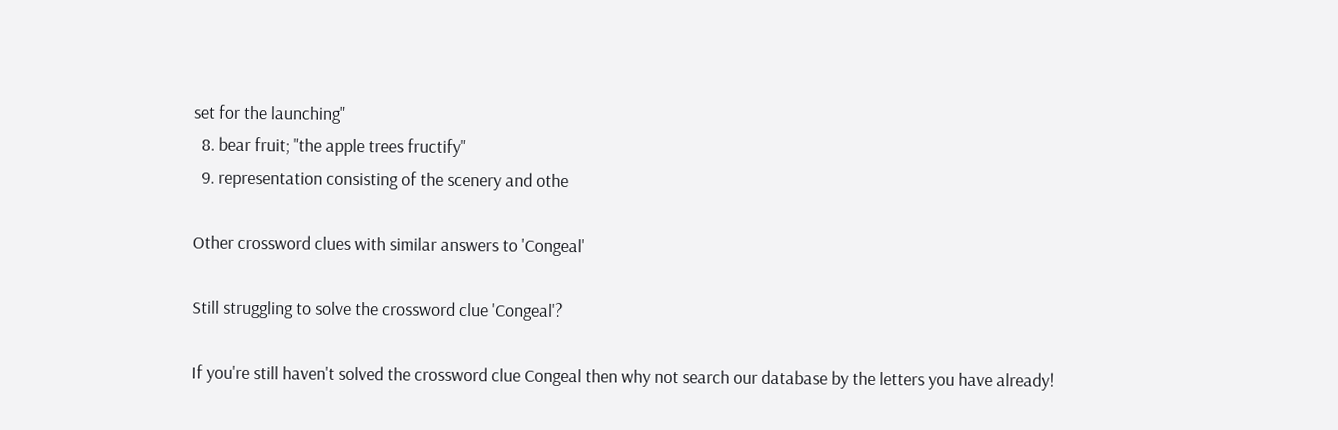set for the launching"
  8. bear fruit; "the apple trees fructify"
  9. representation consisting of the scenery and othe

Other crossword clues with similar answers to 'Congeal'

Still struggling to solve the crossword clue 'Congeal'?

If you're still haven't solved the crossword clue Congeal then why not search our database by the letters you have already!